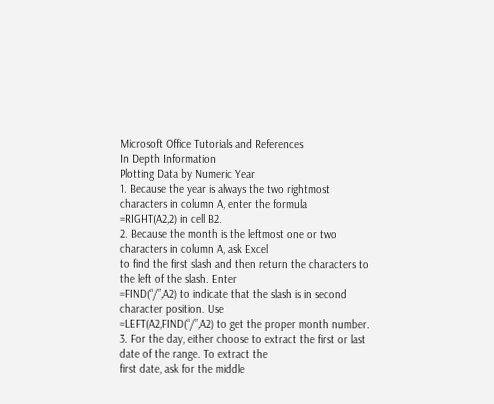Microsoft Office Tutorials and References
In Depth Information
Plotting Data by Numeric Year
1. Because the year is always the two rightmost characters in column A, enter the formula
=RIGHT(A2,2) in cell B2.
2. Because the month is the leftmost one or two characters in column A, ask Excel
to find the first slash and then return the characters to the left of the slash. Enter
=FIND(“/”,A2) to indicate that the slash is in second character position. Use
=LEFT(A2,FIND(“/”,A2) to get the proper month number.
3. For the day, either choose to extract the first or last date of the range. To extract the
first date, ask for the middle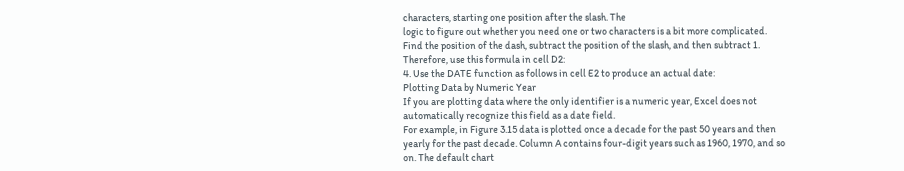characters, starting one position after the slash. The
logic to figure out whether you need one or two characters is a bit more complicated.
Find the position of the dash, subtract the position of the slash, and then subtract 1.
Therefore, use this formula in cell D2:
4. Use the DATE function as follows in cell E2 to produce an actual date:
Plotting Data by Numeric Year
If you are plotting data where the only identifier is a numeric year, Excel does not
automatically recognize this field as a date field.
For example, in Figure 3.15 data is plotted once a decade for the past 50 years and then
yearly for the past decade. Column A contains four-digit years such as 1960, 1970, and so
on. The default chart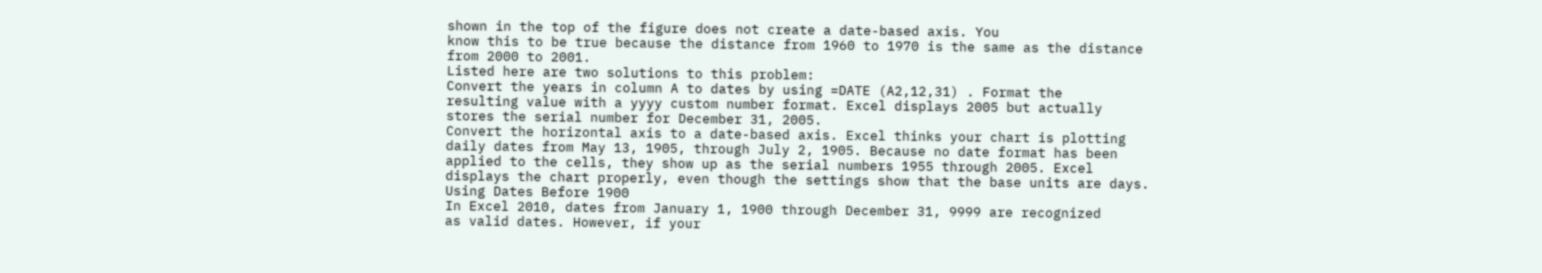shown in the top of the figure does not create a date-based axis. You
know this to be true because the distance from 1960 to 1970 is the same as the distance
from 2000 to 2001.
Listed here are two solutions to this problem:
Convert the years in column A to dates by using =DATE (A2,12,31) . Format the
resulting value with a yyyy custom number format. Excel displays 2005 but actually
stores the serial number for December 31, 2005.
Convert the horizontal axis to a date-based axis. Excel thinks your chart is plotting
daily dates from May 13, 1905, through July 2, 1905. Because no date format has been
applied to the cells, they show up as the serial numbers 1955 through 2005. Excel
displays the chart properly, even though the settings show that the base units are days.
Using Dates Before 1900
In Excel 2010, dates from January 1, 1900 through December 31, 9999 are recognized
as valid dates. However, if your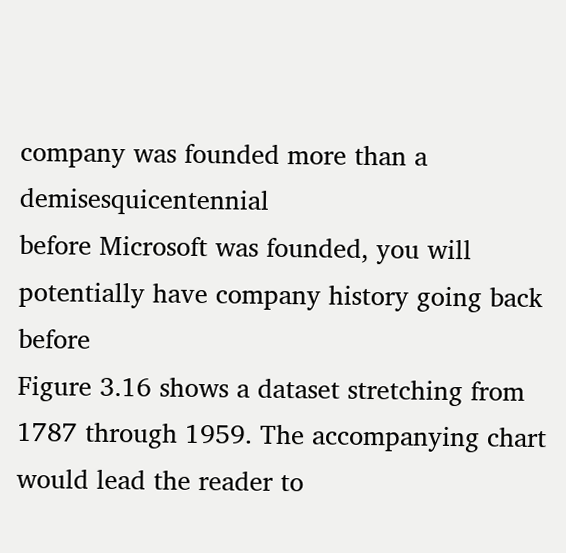company was founded more than a demisesquicentennial
before Microsoft was founded, you will potentially have company history going back before
Figure 3.16 shows a dataset stretching from 1787 through 1959. The accompanying chart
would lead the reader to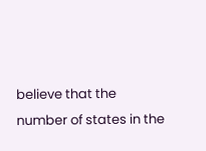believe that the number of states in the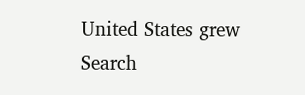United States grew
Search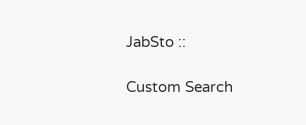JabSto ::

Custom Search